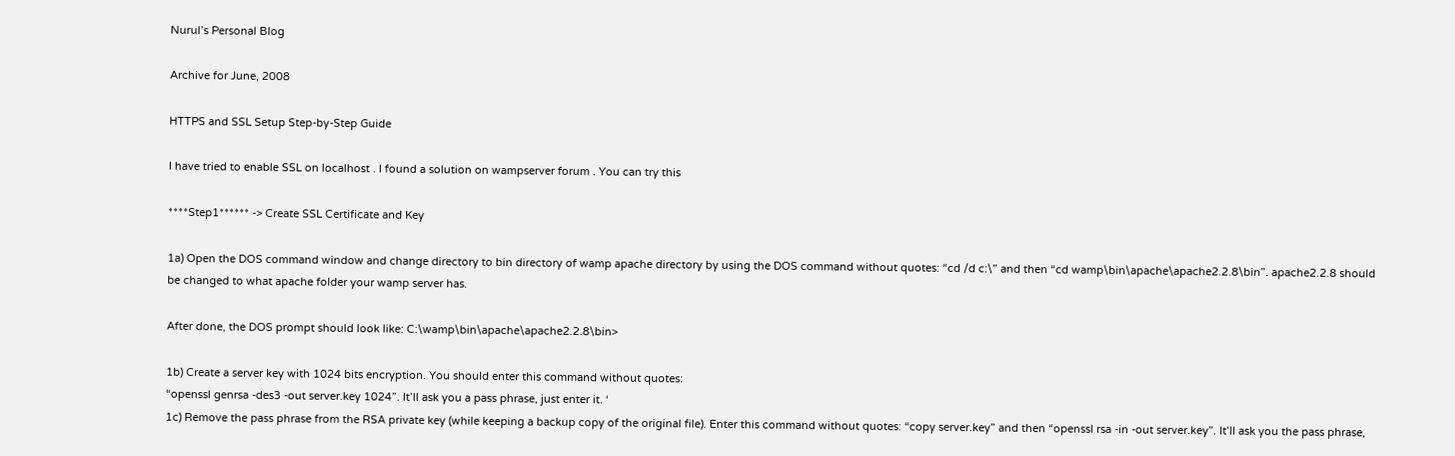Nurul’s Personal Blog

Archive for June, 2008

HTTPS and SSL Setup Step-by-Step Guide

I have tried to enable SSL on localhost . I found a solution on wampserver forum . You can try this

****Step1****** -> Create SSL Certificate and Key

1a) Open the DOS command window and change directory to bin directory of wamp apache directory by using the DOS command without quotes: “cd /d c:\” and then “cd wamp\bin\apache\apache2.2.8\bin”. apache2.2.8 should be changed to what apache folder your wamp server has.

After done, the DOS prompt should look like: C:\wamp\bin\apache\apache2.2.8\bin>

1b) Create a server key with 1024 bits encryption. You should enter this command without quotes:
“openssl genrsa -des3 -out server.key 1024”. It’ll ask you a pass phrase, just enter it. ‘
1c) Remove the pass phrase from the RSA private key (while keeping a backup copy of the original file). Enter this command without quotes: “copy server.key” and then “openssl rsa -in -out server.key”. It’ll ask you the pass phrase,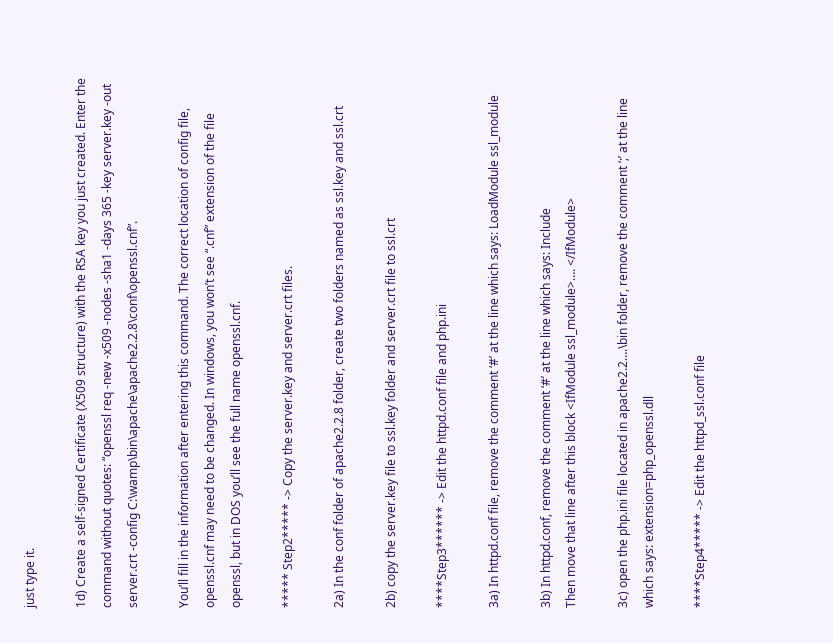just type it.

1d) Create a self-signed Certificate (X509 structure) with the RSA key you just created. Enter the command without quotes: “openssl req -new -x509 -nodes -sha1 -days 365 -key server.key -out server.crt -config C:\wamp\bin\apache\apache2.2.8\conf\openssl.cnf”.

You’ll fill in the information after entering this command. The correct location of config file, openssl.cnf may need to be changed. In windows, you won’t see “.cnf” extension of the file openssl, but in DOS you’ll see the full name openssl.cnf.

***** Step2***** -> Copy the server.key and server.crt files.

2a) In the conf folder of apache2.2.8 folder, create two folders named as ssl.key and ssl.crt

2b) copy the server.key file to ssl.key folder and server.crt file to ssl.crt

****Step3****** -> Edit the httpd.conf file and php.ini

3a) In httpd.conf file, remove the comment ‘#’ at the line which says: LoadModule ssl_module

3b) In httpd.conf, remove the comment ‘#’ at the line which says: Include
Then move that line after this block <IfModule ssl_module>…. </IfModule>

3c) open the php.ini file located in apache2.2….\bin folder, remove the comment ‘;’ at the line
which says: extension=php_openssl.dll

****Step4***** -> Edit the httpd_ssl.conf file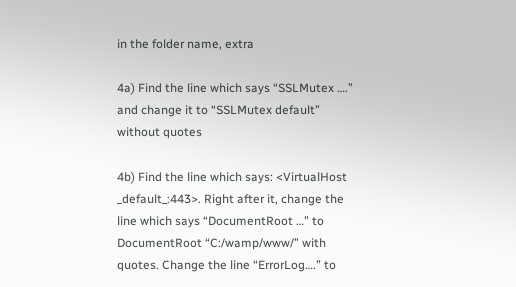in the folder name, extra

4a) Find the line which says “SSLMutex ….” and change it to “SSLMutex default” without quotes

4b) Find the line which says: <VirtualHost _default_:443>. Right after it, change the line which says “DocumentRoot …” to DocumentRoot “C:/wamp/www/” with quotes. Change the line “ErrorLog….” to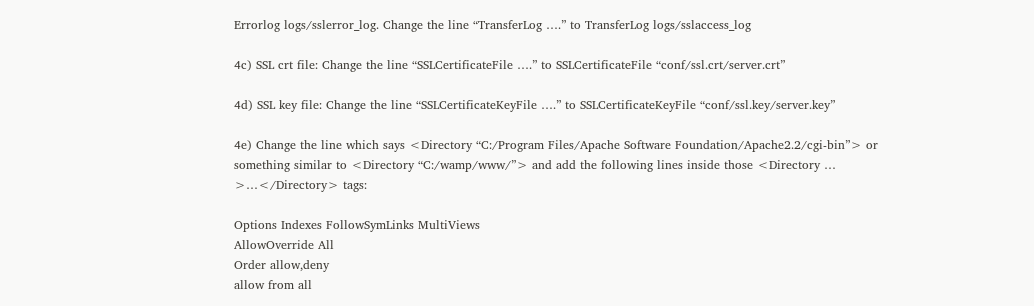Errorlog logs/sslerror_log. Change the line “TransferLog ….” to TransferLog logs/sslaccess_log

4c) SSL crt file: Change the line “SSLCertificateFile ….” to SSLCertificateFile “conf/ssl.crt/server.crt”

4d) SSL key file: Change the line “SSLCertificateKeyFile ….” to SSLCertificateKeyFile “conf/ssl.key/server.key”

4e) Change the line which says <Directory “C:/Program Files/Apache Software Foundation/Apache2.2/cgi-bin”> or something similar to <Directory “C:/wamp/www/”> and add the following lines inside those <Directory … >…</Directory> tags:

Options Indexes FollowSymLinks MultiViews
AllowOverride All
Order allow,deny
allow from all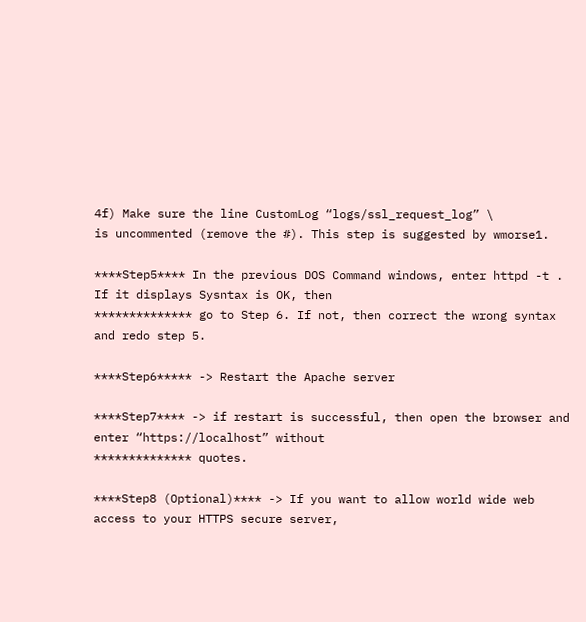4f) Make sure the line CustomLog “logs/ssl_request_log” \
is uncommented (remove the #). This step is suggested by wmorse1.

****Step5**** In the previous DOS Command windows, enter httpd -t . If it displays Sysntax is OK, then
************** go to Step 6. If not, then correct the wrong syntax and redo step 5.

****Step6***** -> Restart the Apache server

****Step7**** -> if restart is successful, then open the browser and enter “https://localhost” without
************** quotes.

****Step8 (Optional)**** -> If you want to allow world wide web access to your HTTPS secure server,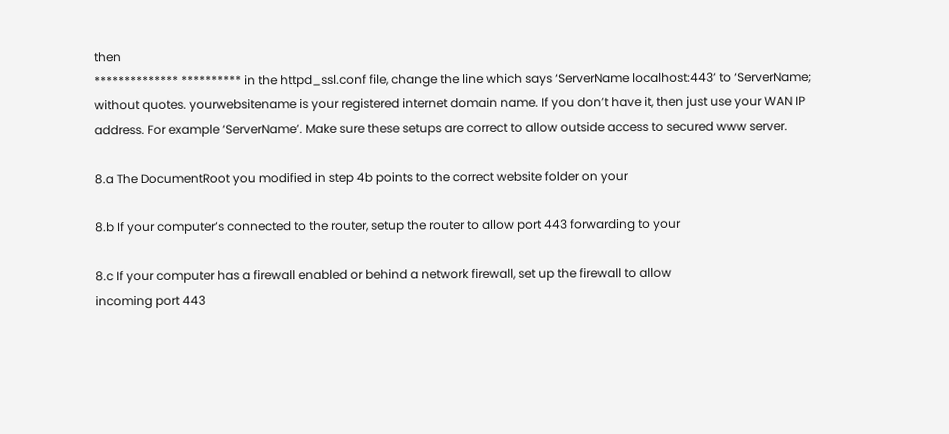then
************** ********** in the httpd_ssl.conf file, change the line which says ‘ServerName localhost:443’ to ‘ServerName; without quotes. yourwebsitename is your registered internet domain name. If you don’t have it, then just use your WAN IP address. For example ‘ServerName’. Make sure these setups are correct to allow outside access to secured www server.

8.a The DocumentRoot you modified in step 4b points to the correct website folder on your

8.b If your computer’s connected to the router, setup the router to allow port 443 forwarding to your

8.c If your computer has a firewall enabled or behind a network firewall, set up the firewall to allow
incoming port 443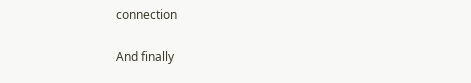connection

And finally